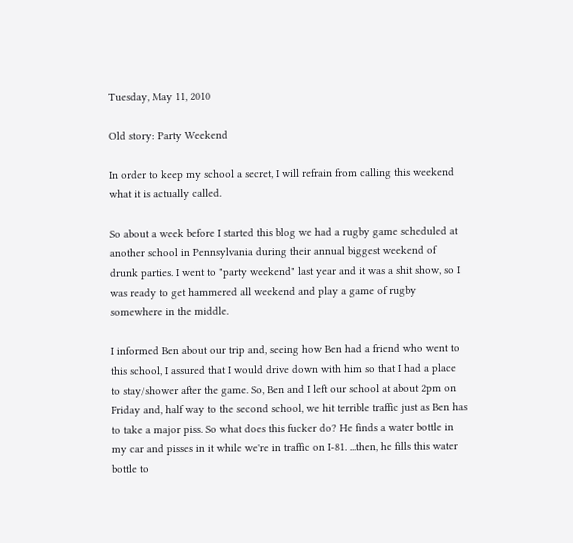Tuesday, May 11, 2010

Old story: Party Weekend

In order to keep my school a secret, I will refrain from calling this weekend what it is actually called.

So about a week before I started this blog we had a rugby game scheduled at another school in Pennsylvania during their annual biggest weekend of drunk parties. I went to "party weekend" last year and it was a shit show, so I was ready to get hammered all weekend and play a game of rugby somewhere in the middle.

I informed Ben about our trip and, seeing how Ben had a friend who went to this school, I assured that I would drive down with him so that I had a place to stay/shower after the game. So, Ben and I left our school at about 2pm on Friday and, half way to the second school, we hit terrible traffic just as Ben has to take a major piss. So what does this fucker do? He finds a water bottle in my car and pisses in it while we're in traffic on I-81. ...then, he fills this water bottle to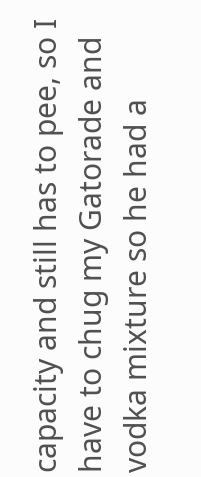capacity and still has to pee, so I have to chug my Gatorade and vodka mixture so he had a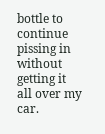bottle to continue pissing in without getting it all over my car.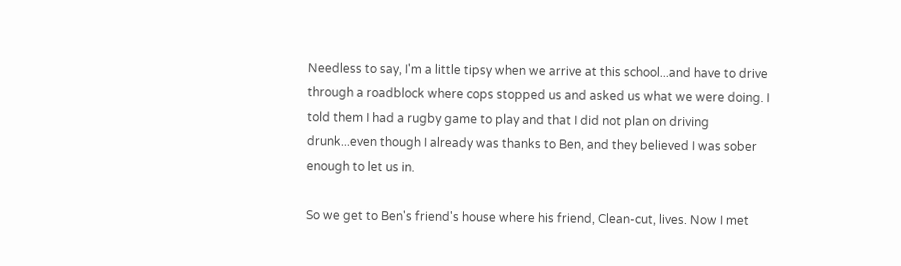Needless to say, I'm a little tipsy when we arrive at this school...and have to drive through a roadblock where cops stopped us and asked us what we were doing. I told them I had a rugby game to play and that I did not plan on driving drunk...even though I already was thanks to Ben, and they believed I was sober enough to let us in.

So we get to Ben's friend's house where his friend, Clean-cut, lives. Now I met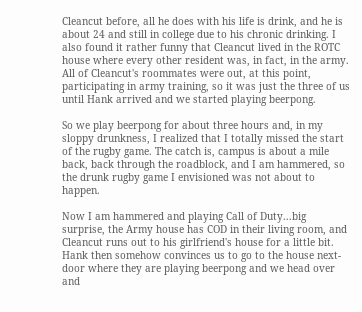Cleancut before, all he does with his life is drink, and he is about 24 and still in college due to his chronic drinking. I also found it rather funny that Cleancut lived in the ROTC house where every other resident was, in fact, in the army. All of Cleancut's roommates were out, at this point, participating in army training, so it was just the three of us until Hank arrived and we started playing beerpong.

So we play beerpong for about three hours and, in my sloppy drunkness, I realized that I totally missed the start of the rugby game. The catch is, campus is about a mile back, back through the roadblock, and I am hammered, so the drunk rugby game I envisioned was not about to happen.

Now I am hammered and playing Call of Duty...big surprise, the Army house has COD in their living room, and Cleancut runs out to his girlfriend's house for a little bit. Hank then somehow convinces us to go to the house next-door where they are playing beerpong and we head over and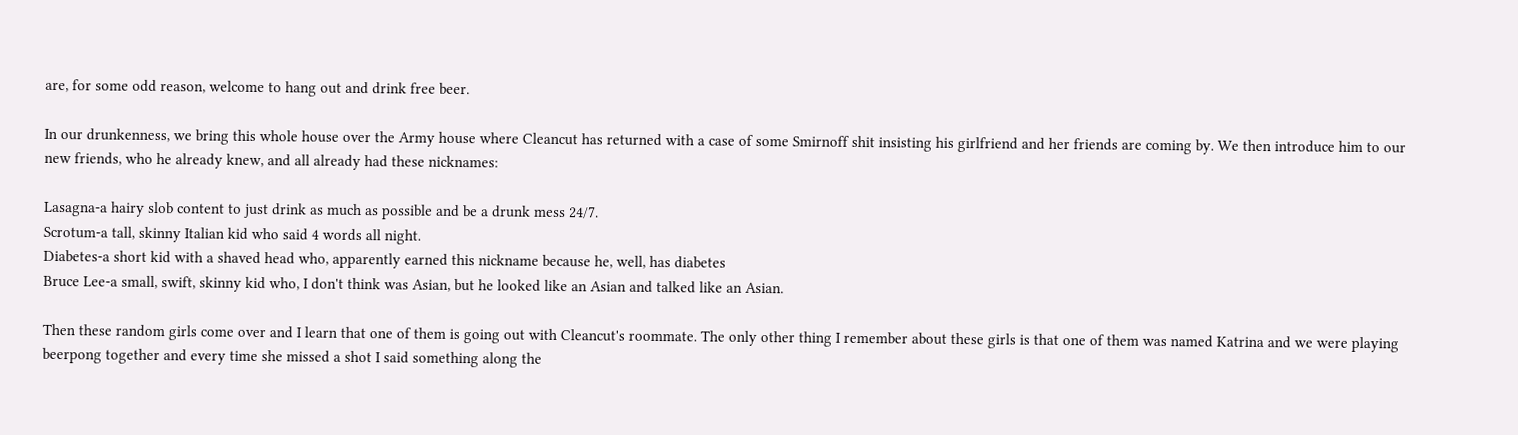are, for some odd reason, welcome to hang out and drink free beer.

In our drunkenness, we bring this whole house over the Army house where Cleancut has returned with a case of some Smirnoff shit insisting his girlfriend and her friends are coming by. We then introduce him to our new friends, who he already knew, and all already had these nicknames:

Lasagna-a hairy slob content to just drink as much as possible and be a drunk mess 24/7.
Scrotum-a tall, skinny Italian kid who said 4 words all night.
Diabetes-a short kid with a shaved head who, apparently earned this nickname because he, well, has diabetes
Bruce Lee-a small, swift, skinny kid who, I don't think was Asian, but he looked like an Asian and talked like an Asian.

Then these random girls come over and I learn that one of them is going out with Cleancut's roommate. The only other thing I remember about these girls is that one of them was named Katrina and we were playing beerpong together and every time she missed a shot I said something along the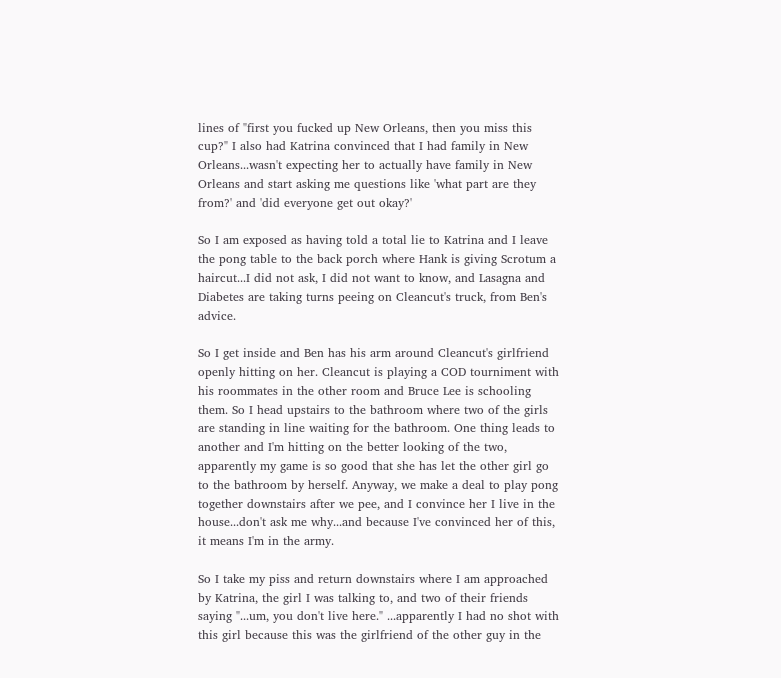lines of "first you fucked up New Orleans, then you miss this cup?" I also had Katrina convinced that I had family in New Orleans...wasn't expecting her to actually have family in New Orleans and start asking me questions like 'what part are they from?' and 'did everyone get out okay?'

So I am exposed as having told a total lie to Katrina and I leave the pong table to the back porch where Hank is giving Scrotum a haircut...I did not ask, I did not want to know, and Lasagna and Diabetes are taking turns peeing on Cleancut's truck, from Ben's advice.

So I get inside and Ben has his arm around Cleancut's girlfriend openly hitting on her. Cleancut is playing a COD tourniment with his roommates in the other room and Bruce Lee is schooling them. So I head upstairs to the bathroom where two of the girls are standing in line waiting for the bathroom. One thing leads to another and I'm hitting on the better looking of the two, apparently my game is so good that she has let the other girl go to the bathroom by herself. Anyway, we make a deal to play pong together downstairs after we pee, and I convince her I live in the house...don't ask me why...and because I've convinced her of this, it means I'm in the army.

So I take my piss and return downstairs where I am approached by Katrina, the girl I was talking to, and two of their friends saying "...um, you don't live here." ...apparently I had no shot with this girl because this was the girlfriend of the other guy in the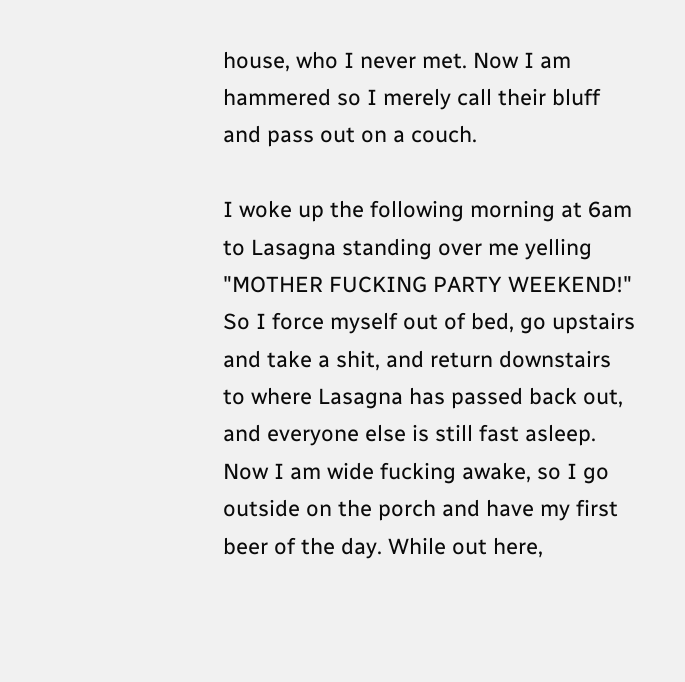house, who I never met. Now I am hammered so I merely call their bluff and pass out on a couch.

I woke up the following morning at 6am to Lasagna standing over me yelling "MOTHER FUCKING PARTY WEEKEND!" So I force myself out of bed, go upstairs and take a shit, and return downstairs to where Lasagna has passed back out, and everyone else is still fast asleep. Now I am wide fucking awake, so I go outside on the porch and have my first beer of the day. While out here,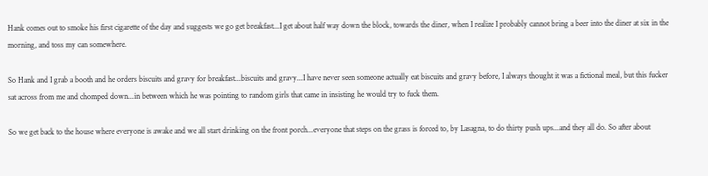Hank comes out to smoke his first cigarette of the day and suggests we go get breakfast...I get about half way down the block, towards the diner, when I realize I probably cannot bring a beer into the diner at six in the morning, and toss my can somewhere.

So Hank and I grab a booth and he orders biscuits and gravy for breakfast...biscuits and gravy...I have never seen someone actually eat biscuits and gravy before, I always thought it was a fictional meal, but this fucker sat across from me and chomped down...in between which he was pointing to random girls that came in insisting he would try to fuck them.

So we get back to the house where everyone is awake and we all start drinking on the front porch...everyone that steps on the grass is forced to, by Lasagna, to do thirty push ups...and they all do. So after about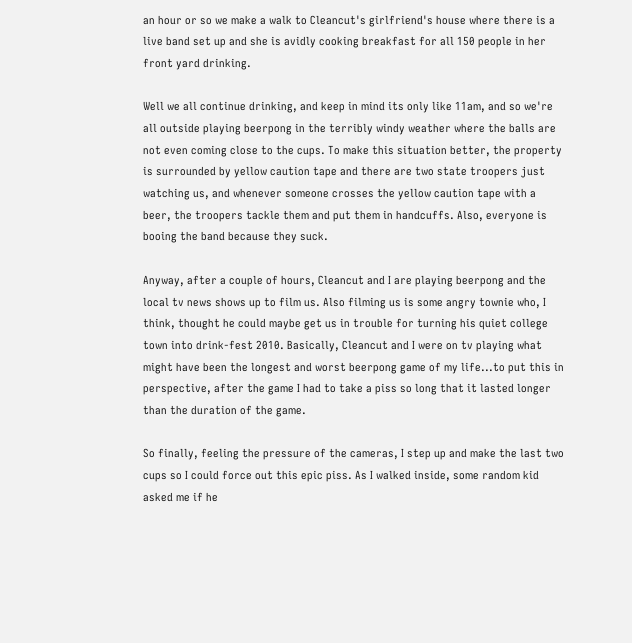an hour or so we make a walk to Cleancut's girlfriend's house where there is a live band set up and she is avidly cooking breakfast for all 150 people in her front yard drinking.

Well we all continue drinking, and keep in mind its only like 11am, and so we're all outside playing beerpong in the terribly windy weather where the balls are not even coming close to the cups. To make this situation better, the property is surrounded by yellow caution tape and there are two state troopers just watching us, and whenever someone crosses the yellow caution tape with a beer, the troopers tackle them and put them in handcuffs. Also, everyone is booing the band because they suck.

Anyway, after a couple of hours, Cleancut and I are playing beerpong and the local tv news shows up to film us. Also filming us is some angry townie who, I think, thought he could maybe get us in trouble for turning his quiet college town into drink-fest 2010. Basically, Cleancut and I were on tv playing what might have been the longest and worst beerpong game of my life...to put this in perspective, after the game I had to take a piss so long that it lasted longer than the duration of the game.

So finally, feeling the pressure of the cameras, I step up and make the last two cups so I could force out this epic piss. As I walked inside, some random kid asked me if he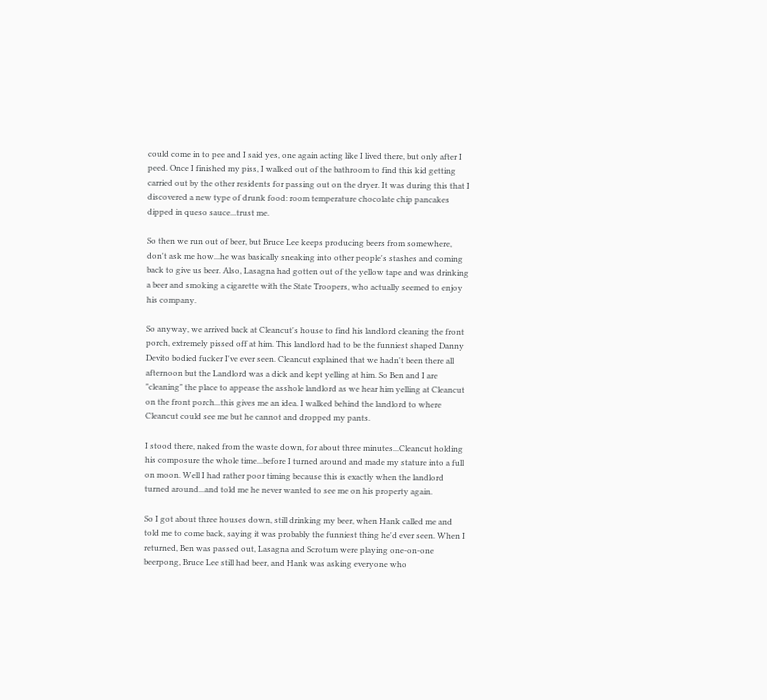could come in to pee and I said yes, one again acting like I lived there, but only after I peed. Once I finished my piss, I walked out of the bathroom to find this kid getting carried out by the other residents for passing out on the dryer. It was during this that I discovered a new type of drunk food: room temperature chocolate chip pancakes dipped in queso sauce...trust me.

So then we run out of beer, but Bruce Lee keeps producing beers from somewhere, don't ask me how...he was basically sneaking into other people's stashes and coming back to give us beer. Also, Lasagna had gotten out of the yellow tape and was drinking a beer and smoking a cigarette with the State Troopers, who actually seemed to enjoy his company.

So anyway, we arrived back at Cleancut's house to find his landlord cleaning the front porch, extremely pissed off at him. This landlord had to be the funniest shaped Danny Devito bodied fucker I've ever seen. Cleancut explained that we hadn't been there all afternoon but the Landlord was a dick and kept yelling at him. So Ben and I are "cleaning" the place to appease the asshole landlord as we hear him yelling at Cleancut on the front porch...this gives me an idea. I walked behind the landlord to where Cleancut could see me but he cannot and dropped my pants.

I stood there, naked from the waste down, for about three minutes...Cleancut holding his composure the whole time...before I turned around and made my stature into a full on moon. Well I had rather poor timing because this is exactly when the landlord turned around...and told me he never wanted to see me on his property again.

So I got about three houses down, still drinking my beer, when Hank called me and told me to come back, saying it was probably the funniest thing he'd ever seen. When I returned, Ben was passed out, Lasagna and Scrotum were playing one-on-one beerpong, Bruce Lee still had beer, and Hank was asking everyone who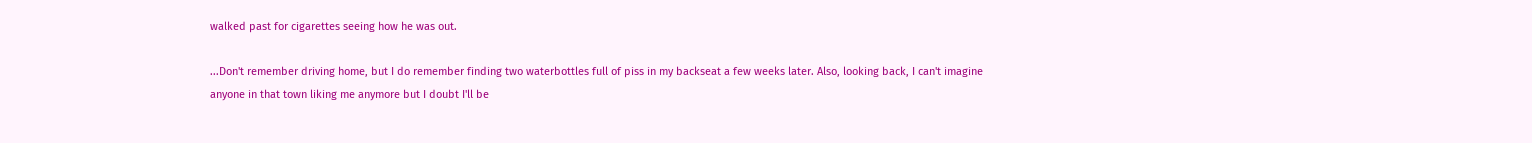walked past for cigarettes seeing how he was out.

...Don't remember driving home, but I do remember finding two waterbottles full of piss in my backseat a few weeks later. Also, looking back, I can't imagine anyone in that town liking me anymore but I doubt I'll be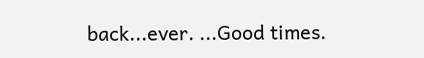back...ever. ...Good times.